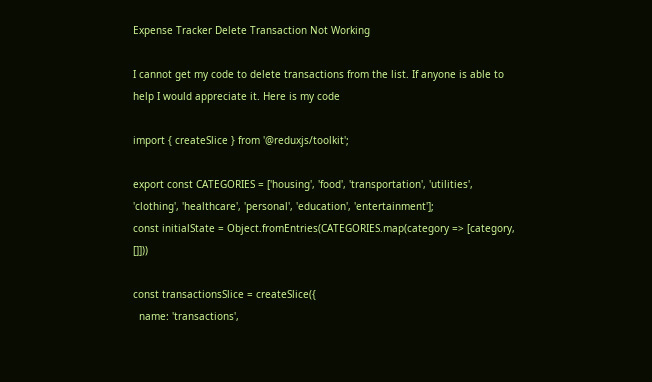Expense Tracker Delete Transaction Not Working

I cannot get my code to delete transactions from the list. If anyone is able to help I would appreciate it. Here is my code

import { createSlice } from '@reduxjs/toolkit';

export const CATEGORIES = ['housing', 'food', 'transportation', 'utilities', 'clothing', 'healthcare', 'personal', 'education', 'entertainment'];
const initialState = Object.fromEntries(CATEGORIES.map(category => [category, []]))

const transactionsSlice = createSlice({
  name: 'transactions',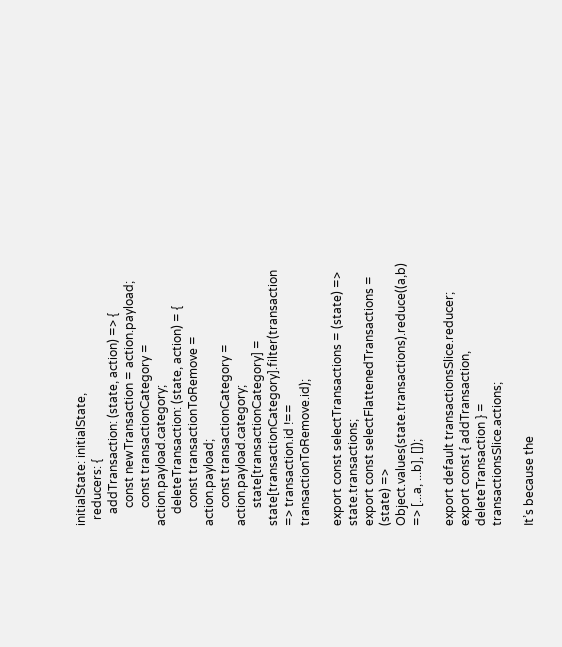initialState: initialState,
  reducers: {
    addTransaction: (state, action) => {
      const newTransaction = action.payload;
      const transactionCategory = action.payload.category;
    deleteTransaction: (state, action) = {
      const transactionToRemove = action.payload;
      const transactionCategory = action.payload.category;
      state[transactionCategory] = state[transactionCategory].filter(transaction => transaction.id !== transactionToRemove.id);

export const selectTransactions = (state) => state.transactions;
export const selectFlattenedTransactions = (state) => Object.values(state.transactions).reduce((a,b) => [...a, ...b], []);

export default transactionsSlice.reducer;
export const { addTransaction, deleteTransaction } = transactionsSlice.actions;

It’s because the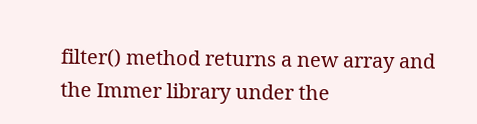filter() method returns a new array and the Immer library under the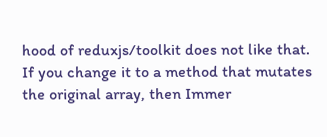hood of reduxjs/toolkit does not like that. If you change it to a method that mutates the original array, then Immer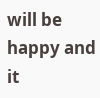will be happy and it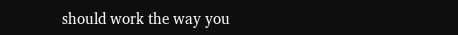should work the way you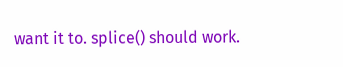want it to. splice() should work.